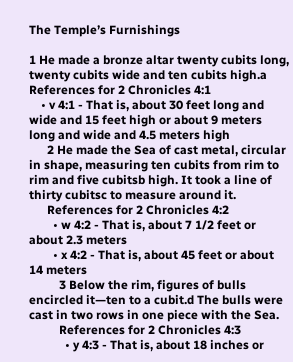The Temple’s Furnishings

1 He made a bronze altar twenty cubits long, twenty cubits wide and ten cubits high.a
References for 2 Chronicles 4:1
    • v 4:1 - That is, about 30 feet long and wide and 15 feet high or about 9 meters long and wide and 4.5 meters high
      2 He made the Sea of cast metal, circular in shape, measuring ten cubits from rim to rim and five cubitsb high. It took a line of thirty cubitsc to measure around it.
      References for 2 Chronicles 4:2
        • w 4:2 - That is, about 7 1/2 feet or about 2.3 meters
        • x 4:2 - That is, about 45 feet or about 14 meters
          3 Below the rim, figures of bulls encircled it—ten to a cubit.d The bulls were cast in two rows in one piece with the Sea.
          References for 2 Chronicles 4:3
            • y 4:3 - That is, about 18 inches or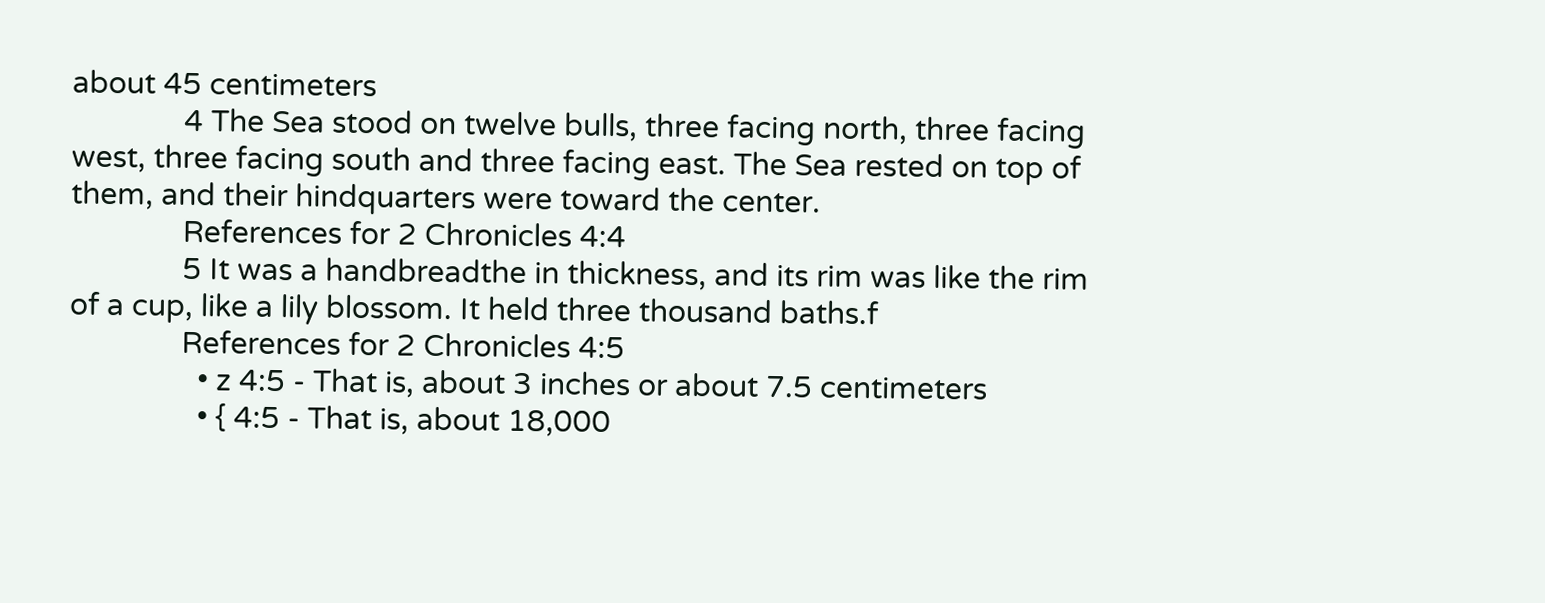about 45 centimeters
              4 The Sea stood on twelve bulls, three facing north, three facing west, three facing south and three facing east. The Sea rested on top of them, and their hindquarters were toward the center.
              References for 2 Chronicles 4:4
              5 It was a handbreadthe in thickness, and its rim was like the rim of a cup, like a lily blossom. It held three thousand baths.f
              References for 2 Chronicles 4:5
                • z 4:5 - That is, about 3 inches or about 7.5 centimeters
                • { 4:5 - That is, about 18,000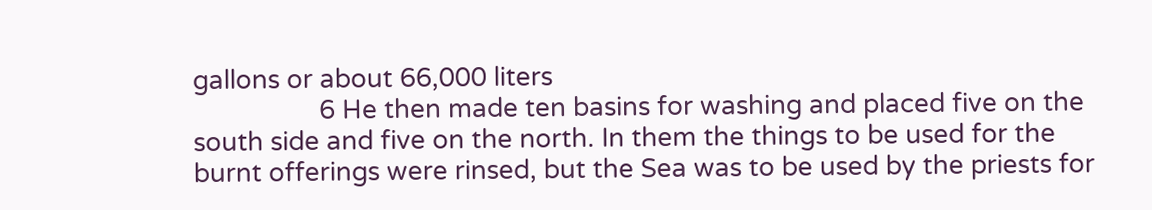gallons or about 66,000 liters
                  6 He then made ten basins for washing and placed five on the south side and five on the north. In them the things to be used for the burnt offerings were rinsed, but the Sea was to be used by the priests for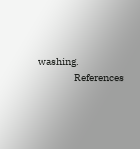washing.
                  References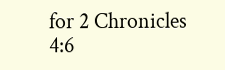for 2 Chronicles 4:6